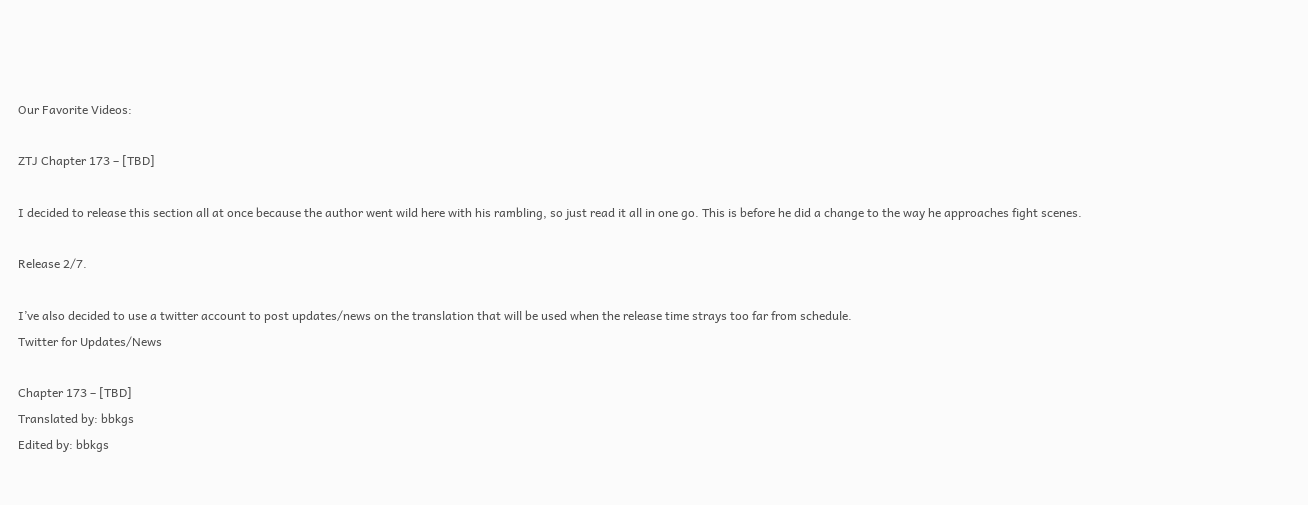Our Favorite Videos:

ZTJ Chapter 173 – [TBD]

I decided to release this section all at once because the author went wild here with his rambling, so just read it all in one go. This is before he did a change to the way he approaches fight scenes.

Release 2/7.

I’ve also decided to use a twitter account to post updates/news on the translation that will be used when the release time strays too far from schedule.
Twitter for Updates/News

Chapter 173 – [TBD]
Translated by: bbkgs
Edited by: bbkgs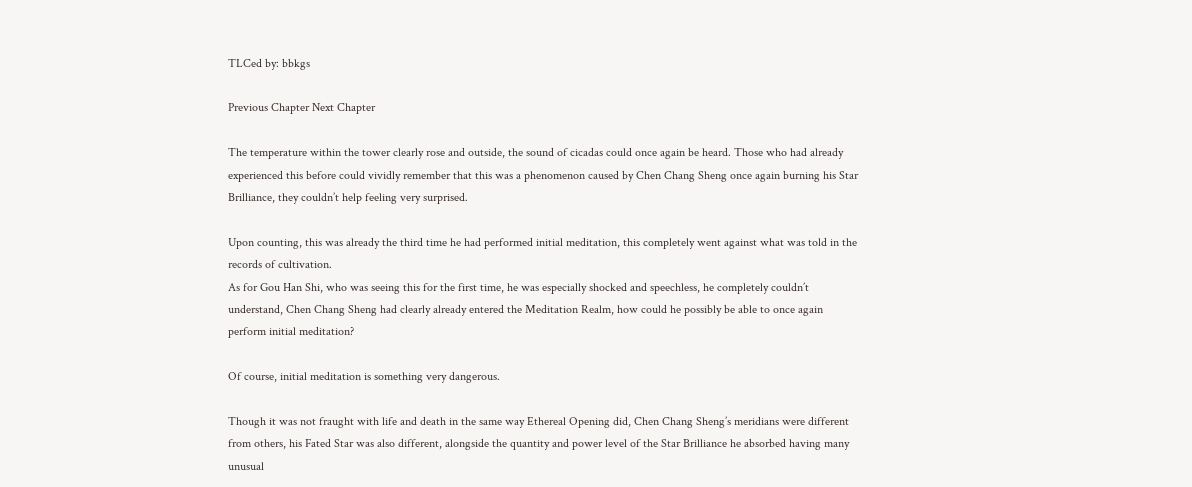TLCed by: bbkgs

Previous Chapter Next Chapter

The temperature within the tower clearly rose and outside, the sound of cicadas could once again be heard. Those who had already experienced this before could vividly remember that this was a phenomenon caused by Chen Chang Sheng once again burning his Star Brilliance, they couldn’t help feeling very surprised.

Upon counting, this was already the third time he had performed initial meditation, this completely went against what was told in the records of cultivation.
As for Gou Han Shi, who was seeing this for the first time, he was especially shocked and speechless, he completely couldn’t understand, Chen Chang Sheng had clearly already entered the Meditation Realm, how could he possibly be able to once again perform initial meditation?

Of course, initial meditation is something very dangerous.

Though it was not fraught with life and death in the same way Ethereal Opening did, Chen Chang Sheng’s meridians were different from others, his Fated Star was also different, alongside the quantity and power level of the Star Brilliance he absorbed having many unusual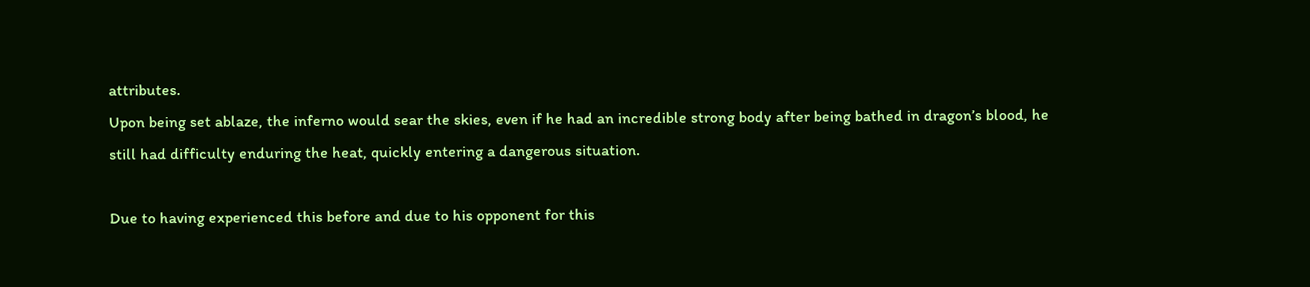attributes.
Upon being set ablaze, the inferno would sear the skies, even if he had an incredible strong body after being bathed in dragon’s blood, he still had difficulty enduring the heat, quickly entering a dangerous situation.

Due to having experienced this before and due to his opponent for this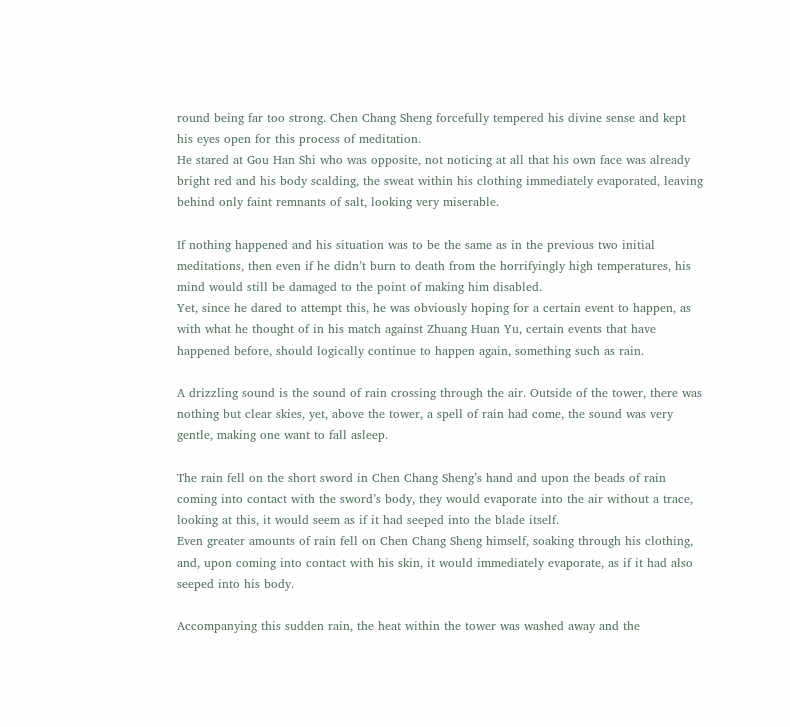round being far too strong. Chen Chang Sheng forcefully tempered his divine sense and kept his eyes open for this process of meditation.
He stared at Gou Han Shi who was opposite, not noticing at all that his own face was already bright red and his body scalding, the sweat within his clothing immediately evaporated, leaving behind only faint remnants of salt, looking very miserable.

If nothing happened and his situation was to be the same as in the previous two initial meditations, then even if he didn’t burn to death from the horrifyingly high temperatures, his mind would still be damaged to the point of making him disabled.
Yet, since he dared to attempt this, he was obviously hoping for a certain event to happen, as with what he thought of in his match against Zhuang Huan Yu, certain events that have happened before, should logically continue to happen again, something such as rain.

A drizzling sound is the sound of rain crossing through the air. Outside of the tower, there was nothing but clear skies, yet, above the tower, a spell of rain had come, the sound was very gentle, making one want to fall asleep.

The rain fell on the short sword in Chen Chang Sheng’s hand and upon the beads of rain coming into contact with the sword’s body, they would evaporate into the air without a trace, looking at this, it would seem as if it had seeped into the blade itself.
Even greater amounts of rain fell on Chen Chang Sheng himself, soaking through his clothing, and, upon coming into contact with his skin, it would immediately evaporate, as if it had also seeped into his body.

Accompanying this sudden rain, the heat within the tower was washed away and the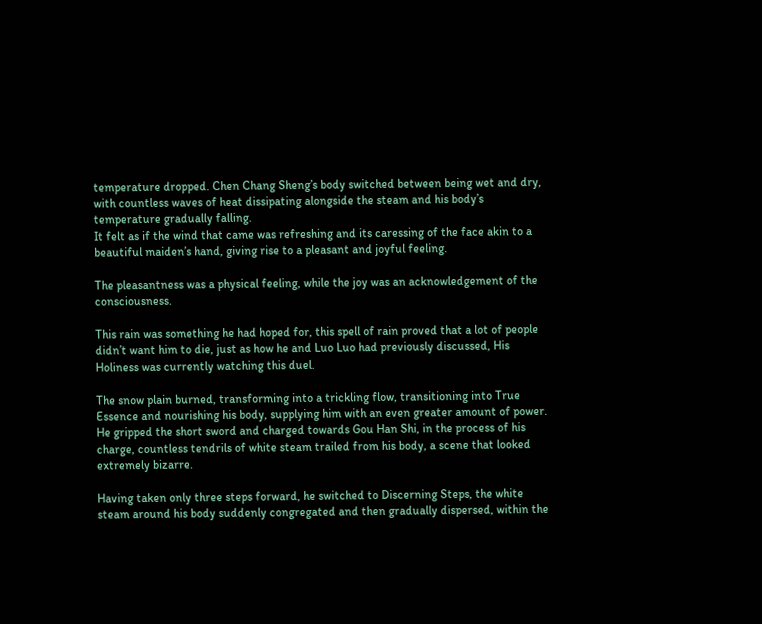temperature dropped. Chen Chang Sheng’s body switched between being wet and dry, with countless waves of heat dissipating alongside the steam and his body’s temperature gradually falling.
It felt as if the wind that came was refreshing and its caressing of the face akin to a beautiful maiden’s hand, giving rise to a pleasant and joyful feeling.

The pleasantness was a physical feeling, while the joy was an acknowledgement of the consciousness.

This rain was something he had hoped for, this spell of rain proved that a lot of people didn’t want him to die, just as how he and Luo Luo had previously discussed, His Holiness was currently watching this duel.

The snow plain burned, transforming into a trickling flow, transitioning into True Essence and nourishing his body, supplying him with an even greater amount of power. He gripped the short sword and charged towards Gou Han Shi, in the process of his charge, countless tendrils of white steam trailed from his body, a scene that looked extremely bizarre.

Having taken only three steps forward, he switched to Discerning Steps, the white steam around his body suddenly congregated and then gradually dispersed, within the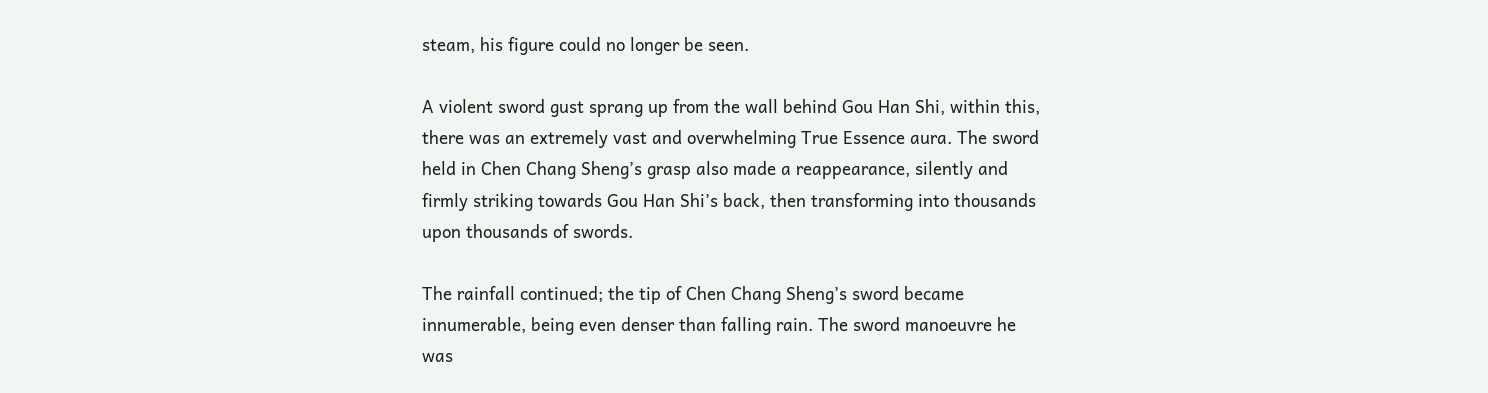steam, his figure could no longer be seen.

A violent sword gust sprang up from the wall behind Gou Han Shi, within this, there was an extremely vast and overwhelming True Essence aura. The sword held in Chen Chang Sheng’s grasp also made a reappearance, silently and firmly striking towards Gou Han Shi’s back, then transforming into thousands upon thousands of swords.

The rainfall continued; the tip of Chen Chang Sheng’s sword became innumerable, being even denser than falling rain. The sword manoeuvre he was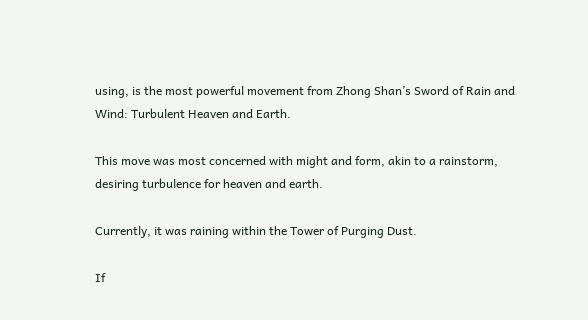using, is the most powerful movement from Zhong Shan’s Sword of Rain and Wind: Turbulent Heaven and Earth.

This move was most concerned with might and form, akin to a rainstorm, desiring turbulence for heaven and earth.

Currently, it was raining within the Tower of Purging Dust.

If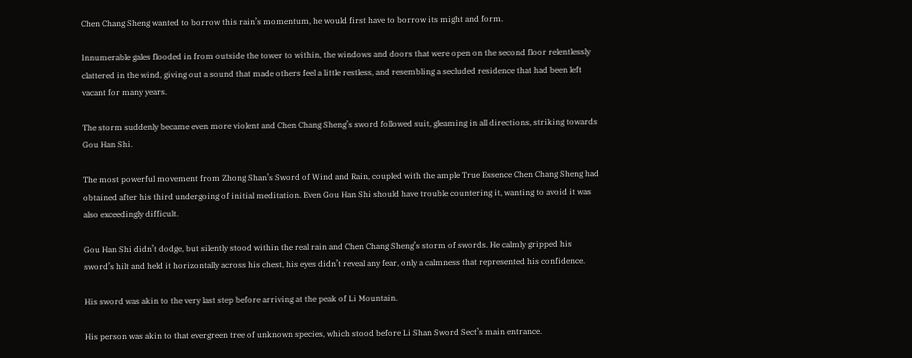Chen Chang Sheng wanted to borrow this rain’s momentum, he would first have to borrow its might and form.

Innumerable gales flooded in from outside the tower to within, the windows and doors that were open on the second floor relentlessly clattered in the wind, giving out a sound that made others feel a little restless, and resembling a secluded residence that had been left vacant for many years.

The storm suddenly became even more violent and Chen Chang Sheng’s sword followed suit, gleaming in all directions, striking towards Gou Han Shi.

The most powerful movement from Zhong Shan’s Sword of Wind and Rain, coupled with the ample True Essence Chen Chang Sheng had obtained after his third undergoing of initial meditation. Even Gou Han Shi should have trouble countering it, wanting to avoid it was also exceedingly difficult.

Gou Han Shi didn’t dodge, but silently stood within the real rain and Chen Chang Sheng’s storm of swords. He calmly gripped his sword’s hilt and held it horizontally across his chest, his eyes didn’t reveal any fear, only a calmness that represented his confidence.

His sword was akin to the very last step before arriving at the peak of Li Mountain.

His person was akin to that evergreen tree of unknown species, which stood before Li Shan Sword Sect’s main entrance.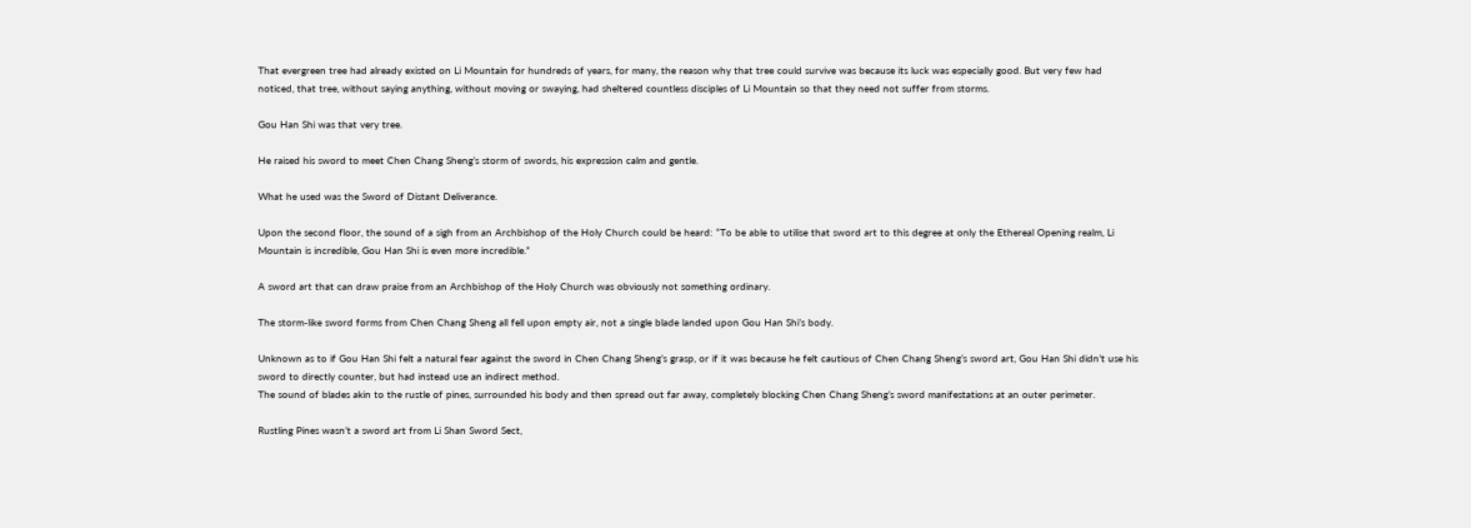That evergreen tree had already existed on Li Mountain for hundreds of years, for many, the reason why that tree could survive was because its luck was especially good. But very few had noticed, that tree, without saying anything, without moving or swaying, had sheltered countless disciples of Li Mountain so that they need not suffer from storms.

Gou Han Shi was that very tree.

He raised his sword to meet Chen Chang Sheng’s storm of swords, his expression calm and gentle.

What he used was the Sword of Distant Deliverance.

Upon the second floor, the sound of a sigh from an Archbishop of the Holy Church could be heard: “To be able to utilise that sword art to this degree at only the Ethereal Opening realm, Li Mountain is incredible, Gou Han Shi is even more incredible.”

A sword art that can draw praise from an Archbishop of the Holy Church was obviously not something ordinary.

The storm-like sword forms from Chen Chang Sheng all fell upon empty air, not a single blade landed upon Gou Han Shi’s body.

Unknown as to if Gou Han Shi felt a natural fear against the sword in Chen Chang Sheng’s grasp, or if it was because he felt cautious of Chen Chang Sheng’s sword art, Gou Han Shi didn’t use his sword to directly counter, but had instead use an indirect method.
The sound of blades akin to the rustle of pines, surrounded his body and then spread out far away, completely blocking Chen Chang Sheng’s sword manifestations at an outer perimeter.

Rustling Pines wasn’t a sword art from Li Shan Sword Sect,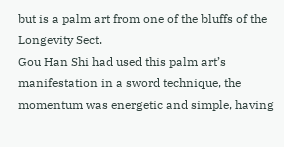but is a palm art from one of the bluffs of the Longevity Sect.
Gou Han Shi had used this palm art’s manifestation in a sword technique, the momentum was energetic and simple, having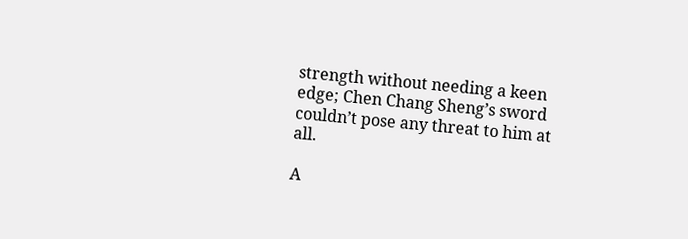strength without needing a keen edge; Chen Chang Sheng’s sword couldn’t pose any threat to him at all.

A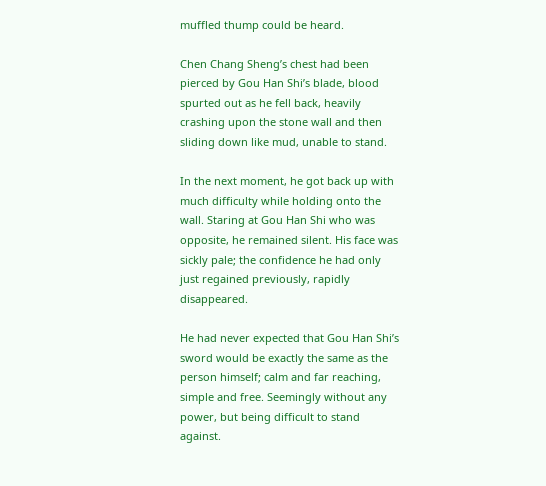muffled thump could be heard.

Chen Chang Sheng’s chest had been pierced by Gou Han Shi’s blade, blood spurted out as he fell back, heavily crashing upon the stone wall and then sliding down like mud, unable to stand.

In the next moment, he got back up with much difficulty while holding onto the wall. Staring at Gou Han Shi who was opposite, he remained silent. His face was sickly pale; the confidence he had only just regained previously, rapidly disappeared.

He had never expected that Gou Han Shi’s sword would be exactly the same as the person himself; calm and far reaching, simple and free. Seemingly without any power, but being difficult to stand against.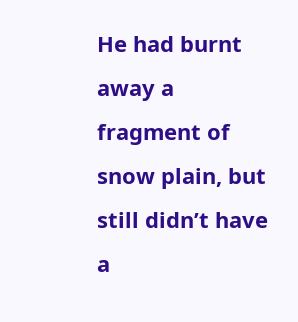He had burnt away a fragment of snow plain, but still didn’t have a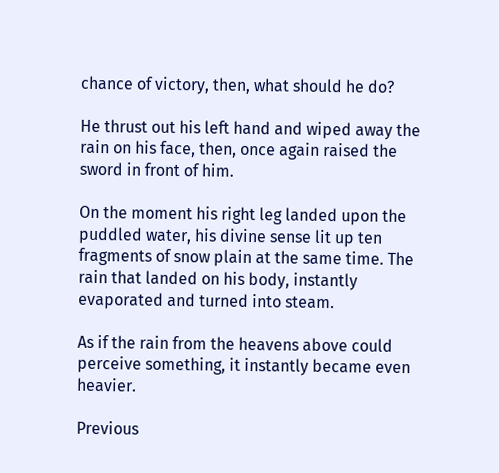chance of victory, then, what should he do?

He thrust out his left hand and wiped away the rain on his face, then, once again raised the sword in front of him.

On the moment his right leg landed upon the puddled water, his divine sense lit up ten fragments of snow plain at the same time. The rain that landed on his body, instantly evaporated and turned into steam.

As if the rain from the heavens above could perceive something, it instantly became even heavier.

Previous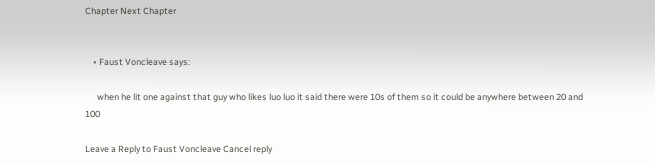Chapter Next Chapter


    • Faust Voncleave says:

      when he lit one against that guy who likes luo luo it said there were 10s of them so it could be anywhere between 20 and 100

Leave a Reply to Faust Voncleave Cancel reply